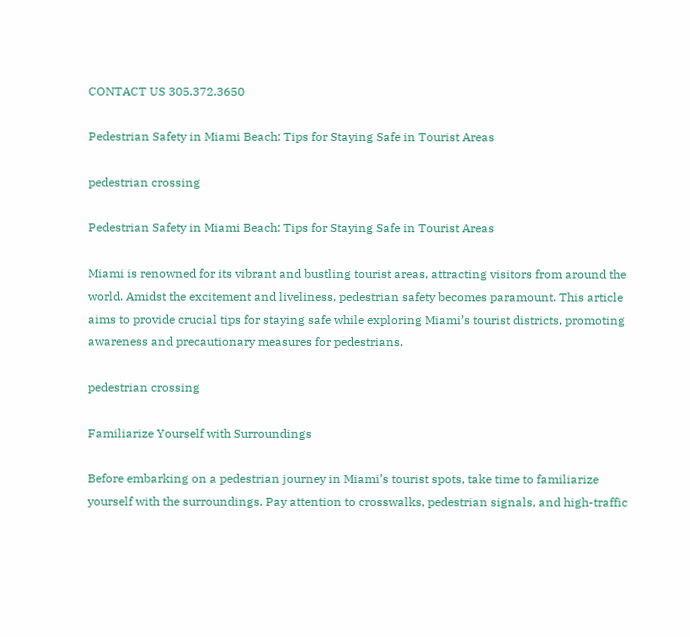CONTACT US 305.372.3650

Pedestrian Safety in Miami Beach: Tips for Staying Safe in Tourist Areas

pedestrian crossing

Pedestrian Safety in Miami Beach: Tips for Staying Safe in Tourist Areas

Miami is renowned for its vibrant and bustling tourist areas, attracting visitors from around the world. Amidst the excitement and liveliness, pedestrian safety becomes paramount. This article aims to provide crucial tips for staying safe while exploring Miami’s tourist districts, promoting awareness and precautionary measures for pedestrians.

pedestrian crossing

Familiarize Yourself with Surroundings

Before embarking on a pedestrian journey in Miami’s tourist spots, take time to familiarize yourself with the surroundings. Pay attention to crosswalks, pedestrian signals, and high-traffic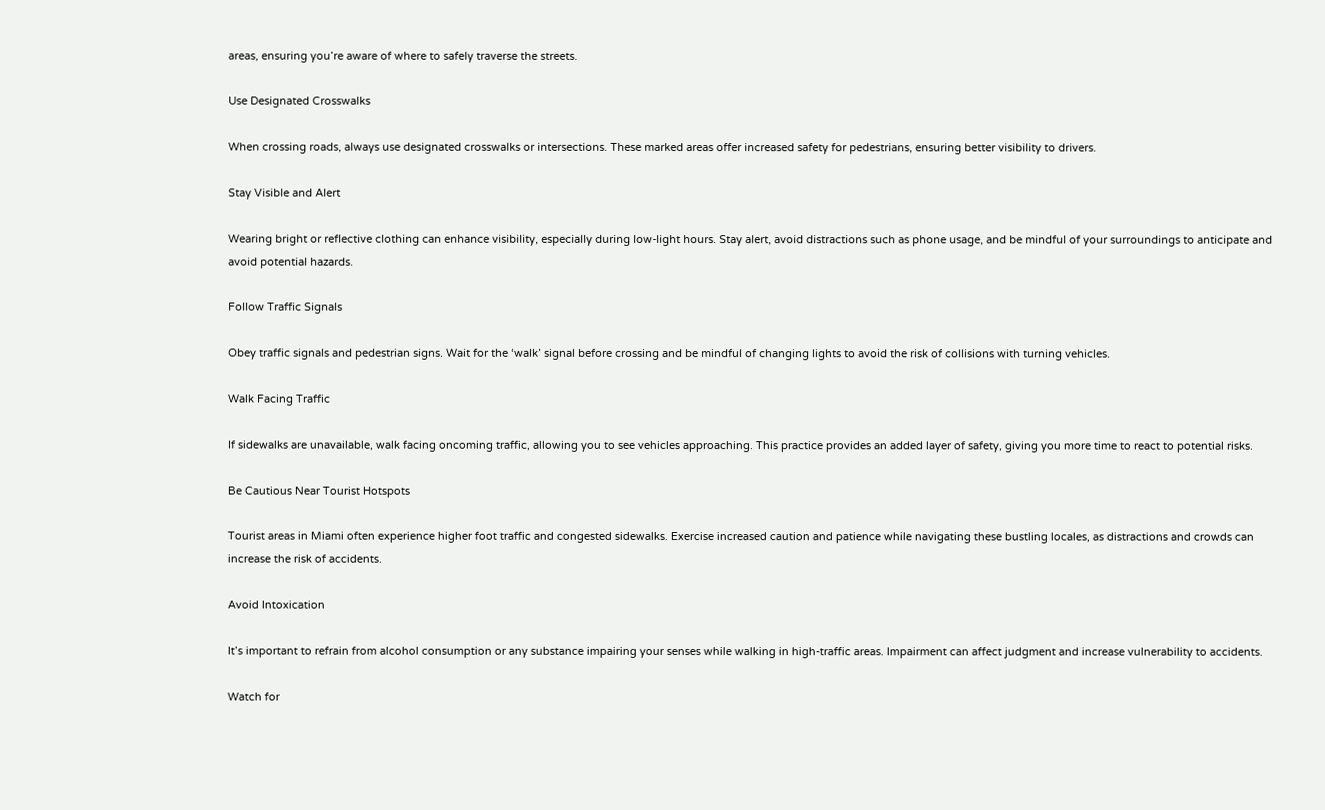areas, ensuring you’re aware of where to safely traverse the streets.

Use Designated Crosswalks

When crossing roads, always use designated crosswalks or intersections. These marked areas offer increased safety for pedestrians, ensuring better visibility to drivers.

Stay Visible and Alert

Wearing bright or reflective clothing can enhance visibility, especially during low-light hours. Stay alert, avoid distractions such as phone usage, and be mindful of your surroundings to anticipate and avoid potential hazards.

Follow Traffic Signals

Obey traffic signals and pedestrian signs. Wait for the ‘walk’ signal before crossing and be mindful of changing lights to avoid the risk of collisions with turning vehicles.

Walk Facing Traffic

If sidewalks are unavailable, walk facing oncoming traffic, allowing you to see vehicles approaching. This practice provides an added layer of safety, giving you more time to react to potential risks.

Be Cautious Near Tourist Hotspots

Tourist areas in Miami often experience higher foot traffic and congested sidewalks. Exercise increased caution and patience while navigating these bustling locales, as distractions and crowds can increase the risk of accidents.

Avoid Intoxication

It’s important to refrain from alcohol consumption or any substance impairing your senses while walking in high-traffic areas. Impairment can affect judgment and increase vulnerability to accidents.

Watch for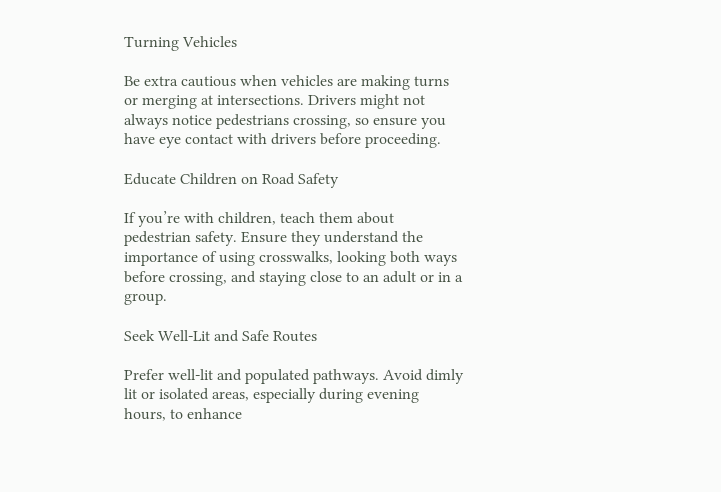Turning Vehicles

Be extra cautious when vehicles are making turns or merging at intersections. Drivers might not always notice pedestrians crossing, so ensure you have eye contact with drivers before proceeding.

Educate Children on Road Safety

If you’re with children, teach them about pedestrian safety. Ensure they understand the importance of using crosswalks, looking both ways before crossing, and staying close to an adult or in a group.

Seek Well-Lit and Safe Routes

Prefer well-lit and populated pathways. Avoid dimly lit or isolated areas, especially during evening hours, to enhance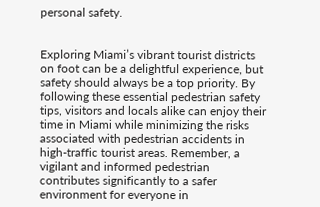personal safety.


Exploring Miami’s vibrant tourist districts on foot can be a delightful experience, but safety should always be a top priority. By following these essential pedestrian safety tips, visitors and locals alike can enjoy their time in Miami while minimizing the risks associated with pedestrian accidents in high-traffic tourist areas. Remember, a vigilant and informed pedestrian contributes significantly to a safer environment for everyone in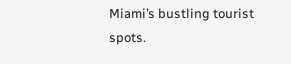Miami’s bustling tourist spots.